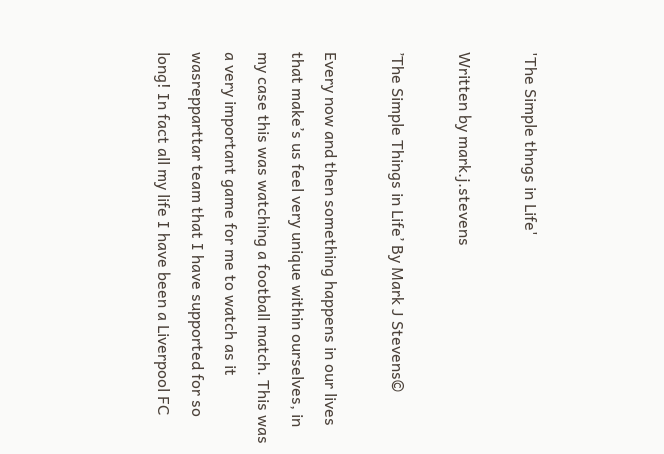'The Simple thngs in Life'

Written by mark.j.stevens

’The Simple Things in Life’ By Mark J Stevens©

Every now and then something happens in our lives that make’s us feel very unique within ourselves, in my case this was watching a football match. This was a very important game for me to watch as it wasrepparttar team that I have supported for so long! In fact all my life I have been a Liverpool FC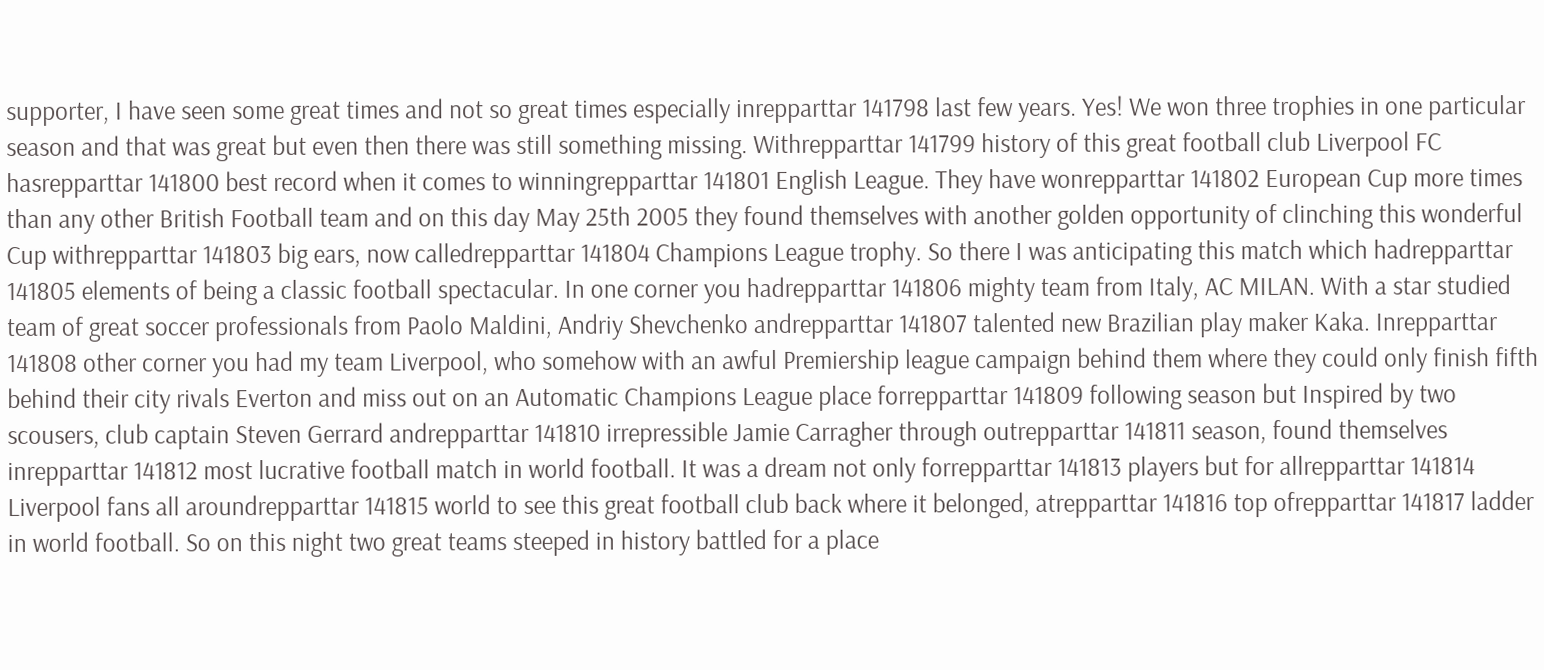supporter, I have seen some great times and not so great times especially inrepparttar 141798 last few years. Yes! We won three trophies in one particular season and that was great but even then there was still something missing. Withrepparttar 141799 history of this great football club Liverpool FC hasrepparttar 141800 best record when it comes to winningrepparttar 141801 English League. They have wonrepparttar 141802 European Cup more times than any other British Football team and on this day May 25th 2005 they found themselves with another golden opportunity of clinching this wonderful Cup withrepparttar 141803 big ears, now calledrepparttar 141804 Champions League trophy. So there I was anticipating this match which hadrepparttar 141805 elements of being a classic football spectacular. In one corner you hadrepparttar 141806 mighty team from Italy, AC MILAN. With a star studied team of great soccer professionals from Paolo Maldini, Andriy Shevchenko andrepparttar 141807 talented new Brazilian play maker Kaka. Inrepparttar 141808 other corner you had my team Liverpool, who somehow with an awful Premiership league campaign behind them where they could only finish fifth behind their city rivals Everton and miss out on an Automatic Champions League place forrepparttar 141809 following season but Inspired by two scousers, club captain Steven Gerrard andrepparttar 141810 irrepressible Jamie Carragher through outrepparttar 141811 season, found themselves inrepparttar 141812 most lucrative football match in world football. It was a dream not only forrepparttar 141813 players but for allrepparttar 141814 Liverpool fans all aroundrepparttar 141815 world to see this great football club back where it belonged, atrepparttar 141816 top ofrepparttar 141817 ladder in world football. So on this night two great teams steeped in history battled for a place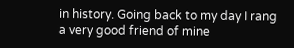in history. Going back to my day I rang a very good friend of mine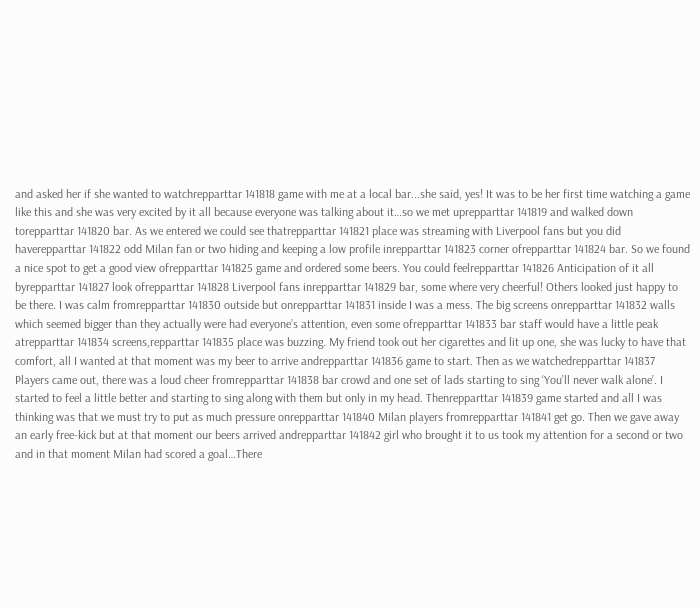and asked her if she wanted to watchrepparttar 141818 game with me at a local bar...she said, yes! It was to be her first time watching a game like this and she was very excited by it all because everyone was talking about it…so we met uprepparttar 141819 and walked down torepparttar 141820 bar. As we entered we could see thatrepparttar 141821 place was streaming with Liverpool fans but you did haverepparttar 141822 odd Milan fan or two hiding and keeping a low profile inrepparttar 141823 corner ofrepparttar 141824 bar. So we found a nice spot to get a good view ofrepparttar 141825 game and ordered some beers. You could feelrepparttar 141826 Anticipation of it all byrepparttar 141827 look ofrepparttar 141828 Liverpool fans inrepparttar 141829 bar, some where very cheerful! Others looked just happy to be there. I was calm fromrepparttar 141830 outside but onrepparttar 141831 inside I was a mess. The big screens onrepparttar 141832 walls which seemed bigger than they actually were had everyone’s attention, even some ofrepparttar 141833 bar staff would have a little peak atrepparttar 141834 screens,repparttar 141835 place was buzzing. My friend took out her cigarettes and lit up one, she was lucky to have that comfort, all I wanted at that moment was my beer to arrive andrepparttar 141836 game to start. Then as we watchedrepparttar 141837 Players came out, there was a loud cheer fromrepparttar 141838 bar crowd and one set of lads starting to sing ‘You’ll never walk alone’. I started to feel a little better and starting to sing along with them but only in my head. Thenrepparttar 141839 game started and all I was thinking was that we must try to put as much pressure onrepparttar 141840 Milan players fromrepparttar 141841 get go. Then we gave away an early free-kick but at that moment our beers arrived andrepparttar 141842 girl who brought it to us took my attention for a second or two and in that moment Milan had scored a goal…There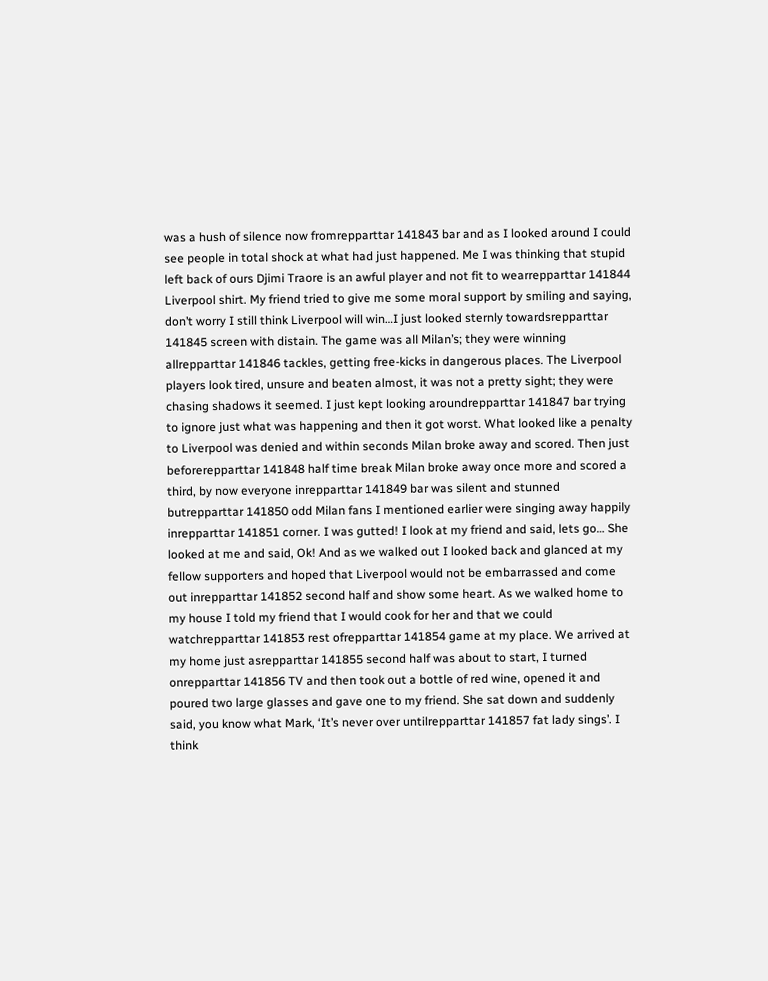was a hush of silence now fromrepparttar 141843 bar and as I looked around I could see people in total shock at what had just happened. Me I was thinking that stupid left back of ours Djimi Traore is an awful player and not fit to wearrepparttar 141844 Liverpool shirt. My friend tried to give me some moral support by smiling and saying, don’t worry I still think Liverpool will win…I just looked sternly towardsrepparttar 141845 screen with distain. The game was all Milan’s; they were winning allrepparttar 141846 tackles, getting free-kicks in dangerous places. The Liverpool players look tired, unsure and beaten almost, it was not a pretty sight; they were chasing shadows it seemed. I just kept looking aroundrepparttar 141847 bar trying to ignore just what was happening and then it got worst. What looked like a penalty to Liverpool was denied and within seconds Milan broke away and scored. Then just beforerepparttar 141848 half time break Milan broke away once more and scored a third, by now everyone inrepparttar 141849 bar was silent and stunned butrepparttar 141850 odd Milan fans I mentioned earlier were singing away happily inrepparttar 141851 corner. I was gutted! I look at my friend and said, lets go… She looked at me and said, Ok! And as we walked out I looked back and glanced at my fellow supporters and hoped that Liverpool would not be embarrassed and come out inrepparttar 141852 second half and show some heart. As we walked home to my house I told my friend that I would cook for her and that we could watchrepparttar 141853 rest ofrepparttar 141854 game at my place. We arrived at my home just asrepparttar 141855 second half was about to start, I turned onrepparttar 141856 TV and then took out a bottle of red wine, opened it and poured two large glasses and gave one to my friend. She sat down and suddenly said, you know what Mark, ‘It’s never over untilrepparttar 141857 fat lady sings’. I think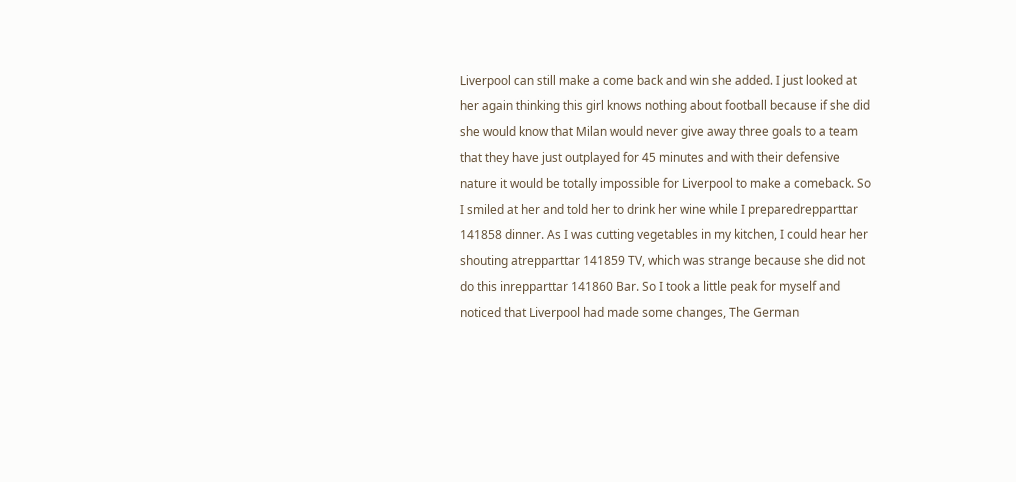Liverpool can still make a come back and win she added. I just looked at her again thinking this girl knows nothing about football because if she did she would know that Milan would never give away three goals to a team that they have just outplayed for 45 minutes and with their defensive nature it would be totally impossible for Liverpool to make a comeback. So I smiled at her and told her to drink her wine while I preparedrepparttar 141858 dinner. As I was cutting vegetables in my kitchen, I could hear her shouting atrepparttar 141859 TV, which was strange because she did not do this inrepparttar 141860 Bar. So I took a little peak for myself and noticed that Liverpool had made some changes, The German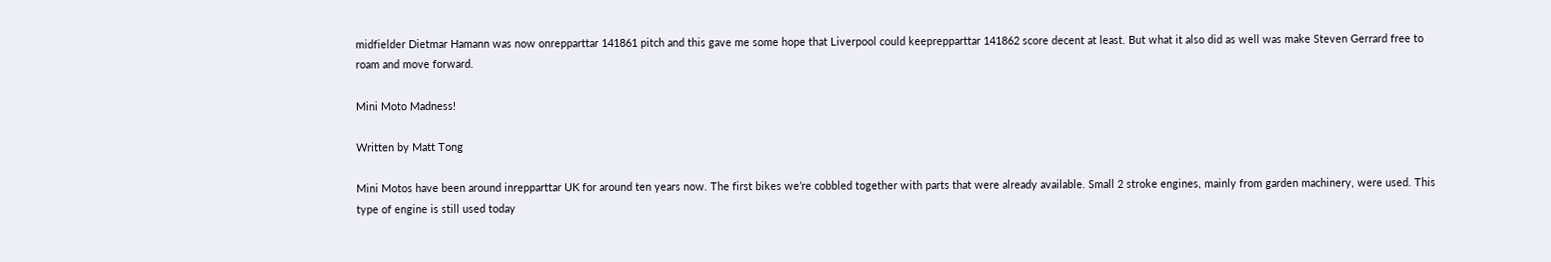midfielder Dietmar Hamann was now onrepparttar 141861 pitch and this gave me some hope that Liverpool could keeprepparttar 141862 score decent at least. But what it also did as well was make Steven Gerrard free to roam and move forward.

Mini Moto Madness!

Written by Matt Tong

Mini Motos have been around inrepparttar UK for around ten years now. The first bikes we’re cobbled together with parts that were already available. Small 2 stroke engines, mainly from garden machinery, were used. This type of engine is still used today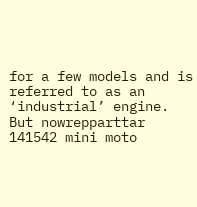for a few models and is referred to as an ‘industrial’ engine. But nowrepparttar 141542 mini moto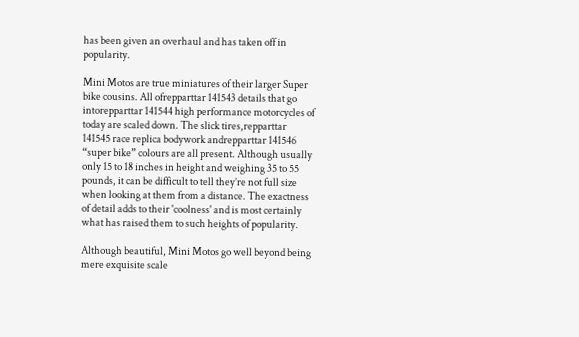has been given an overhaul and has taken off in popularity.

Mini Motos are true miniatures of their larger Super bike cousins. All ofrepparttar 141543 details that go intorepparttar 141544 high performance motorcycles of today are scaled down. The slick tires,repparttar 141545 race replica bodywork andrepparttar 141546 “super bike” colours are all present. Although usually only 15 to 18 inches in height and weighing 35 to 55 pounds, it can be difficult to tell they’re not full size when looking at them from a distance. The exactness of detail adds to their 'coolness' and is most certainly what has raised them to such heights of popularity.

Although beautiful, Mini Motos go well beyond being mere exquisite scale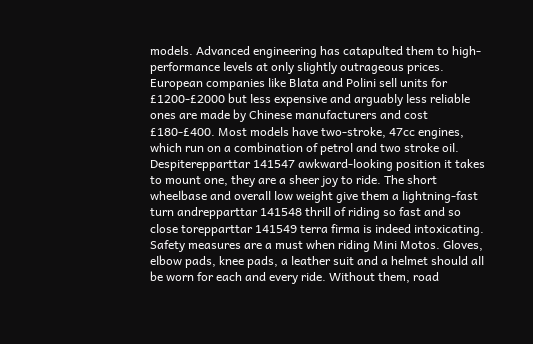models. Advanced engineering has catapulted them to high-performance levels at only slightly outrageous prices. European companies like Blata and Polini sell units for £1200-£2000 but less expensive and arguably less reliable ones are made by Chinese manufacturers and cost £180-£400. Most models have two-stroke, 47cc engines, which run on a combination of petrol and two stroke oil. Despiterepparttar 141547 awkward-looking position it takes to mount one, they are a sheer joy to ride. The short wheelbase and overall low weight give them a lightning-fast turn andrepparttar 141548 thrill of riding so fast and so close torepparttar 141549 terra firma is indeed intoxicating. Safety measures are a must when riding Mini Motos. Gloves, elbow pads, knee pads, a leather suit and a helmet should all be worn for each and every ride. Without them, road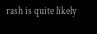rash is quite likely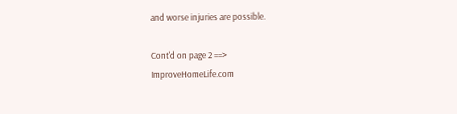and worse injuries are possible.

Cont'd on page 2 ==>
ImproveHomeLife.com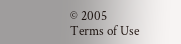© 2005
Terms of Use